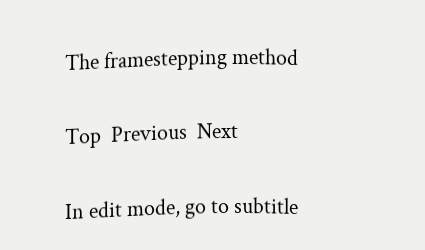The framestepping method

Top  Previous  Next

In edit mode, go to subtitle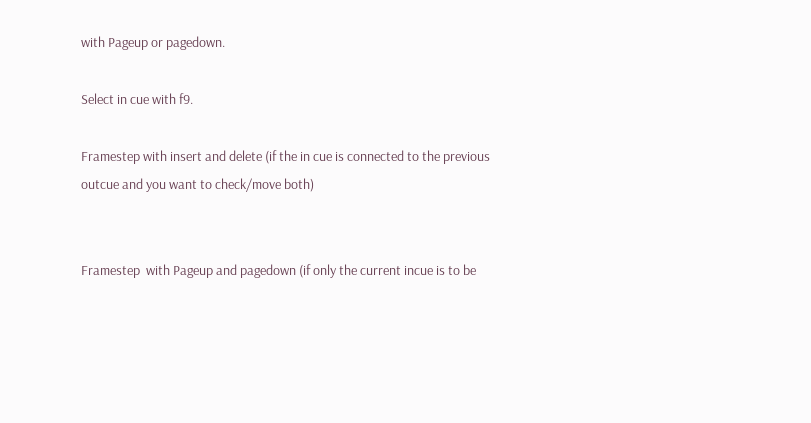with Pageup or pagedown.

Select in cue with f9.

Framestep with insert and delete (if the in cue is connected to the previous outcue and you want to check/move both)


Framestep  with Pageup and pagedown (if only the current incue is to be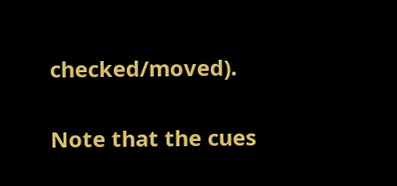checked/moved).

Note that the cues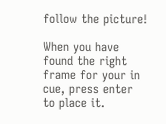follow the picture!

When you have found the right frame for your in cue, press enter to place it.